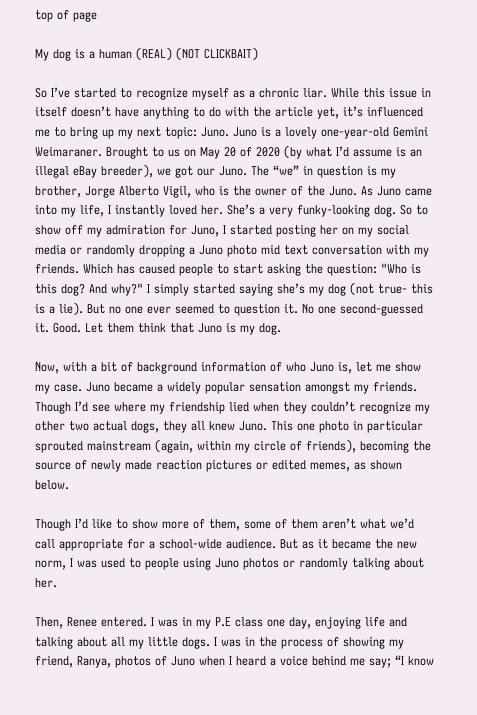top of page

My dog is a human (REAL) (NOT CLICKBAIT)

So I’ve started to recognize myself as a chronic liar. While this issue in itself doesn’t have anything to do with the article yet, it’s influenced me to bring up my next topic: Juno. Juno is a lovely one-year-old Gemini Weimaraner. Brought to us on May 20 of 2020 (by what I’d assume is an illegal eBay breeder), we got our Juno. The “we” in question is my brother, Jorge Alberto Vigil, who is the owner of the Juno. As Juno came into my life, I instantly loved her. She’s a very funky-looking dog. So to show off my admiration for Juno, I started posting her on my social media or randomly dropping a Juno photo mid text conversation with my friends. Which has caused people to start asking the question: "Who is this dog? And why?" I simply started saying she’s my dog (not true- this is a lie). But no one ever seemed to question it. No one second-guessed it. Good. Let them think that Juno is my dog.

Now, with a bit of background information of who Juno is, let me show my case. Juno became a widely popular sensation amongst my friends. Though I’d see where my friendship lied when they couldn’t recognize my other two actual dogs, they all knew Juno. This one photo in particular sprouted mainstream (again, within my circle of friends), becoming the source of newly made reaction pictures or edited memes, as shown below.

Though I’d like to show more of them, some of them aren’t what we’d call appropriate for a school-wide audience. But as it became the new norm, I was used to people using Juno photos or randomly talking about her.

Then, Renee entered. I was in my P.E class one day, enjoying life and talking about all my little dogs. I was in the process of showing my friend, Ranya, photos of Juno when I heard a voice behind me say; “I know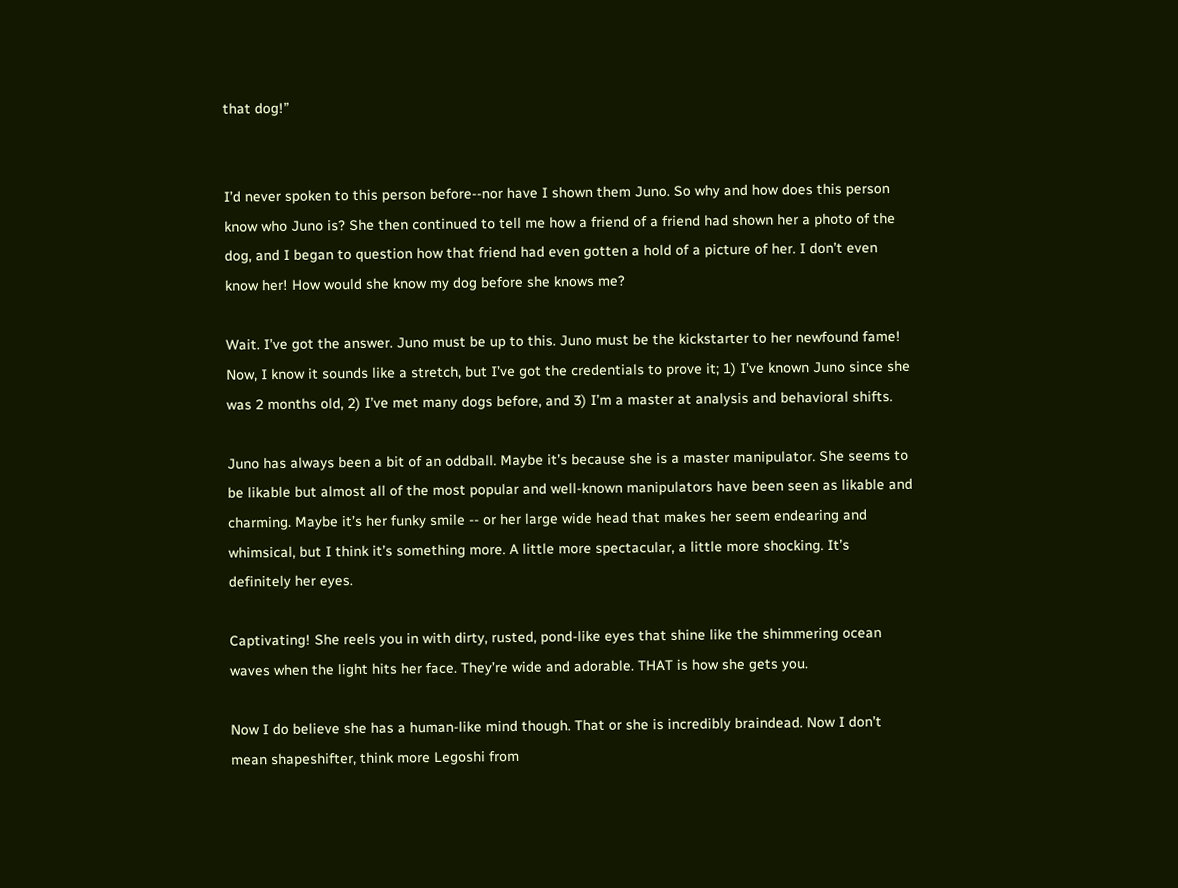that dog!”


I’d never spoken to this person before--nor have I shown them Juno. So why and how does this person know who Juno is? She then continued to tell me how a friend of a friend had shown her a photo of the dog, and I began to question how that friend had even gotten a hold of a picture of her. I don’t even know her! How would she know my dog before she knows me?

Wait. I’ve got the answer. Juno must be up to this. Juno must be the kickstarter to her newfound fame! Now, I know it sounds like a stretch, but I’ve got the credentials to prove it; 1) I’ve known Juno since she was 2 months old, 2) I’ve met many dogs before, and 3) I’m a master at analysis and behavioral shifts.

Juno has always been a bit of an oddball. Maybe it’s because she is a master manipulator. She seems to be likable but almost all of the most popular and well-known manipulators have been seen as likable and charming. Maybe it’s her funky smile -- or her large wide head that makes her seem endearing and whimsical, but I think it’s something more. A little more spectacular, a little more shocking. It’s definitely her eyes.

Captivating! She reels you in with dirty, rusted, pond-like eyes that shine like the shimmering ocean waves when the light hits her face. They’re wide and adorable. THAT is how she gets you.

Now I do believe she has a human-like mind though. That or she is incredibly braindead. Now I don’t mean shapeshifter, think more Legoshi from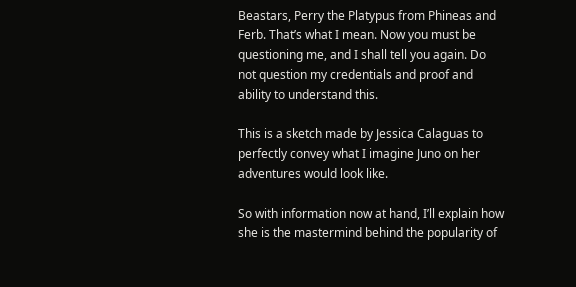Beastars, Perry the Platypus from Phineas and Ferb. That’s what I mean. Now you must be questioning me, and I shall tell you again. Do not question my credentials and proof and ability to understand this.

This is a sketch made by Jessica Calaguas to perfectly convey what I imagine Juno on her adventures would look like.

So with information now at hand, I’ll explain how she is the mastermind behind the popularity of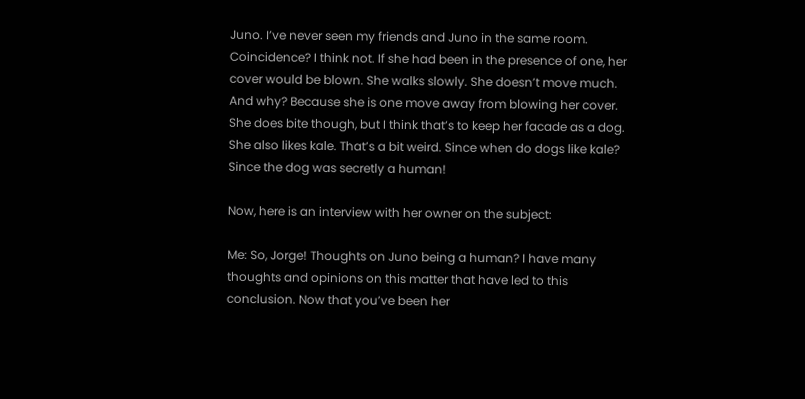Juno. I’ve never seen my friends and Juno in the same room. Coincidence? I think not. If she had been in the presence of one, her cover would be blown. She walks slowly. She doesn’t move much. And why? Because she is one move away from blowing her cover. She does bite though, but I think that’s to keep her facade as a dog. She also likes kale. That’s a bit weird. Since when do dogs like kale? Since the dog was secretly a human!

Now, here is an interview with her owner on the subject:

Me: So, Jorge! Thoughts on Juno being a human? I have many thoughts and opinions on this matter that have led to this conclusion. Now that you’ve been her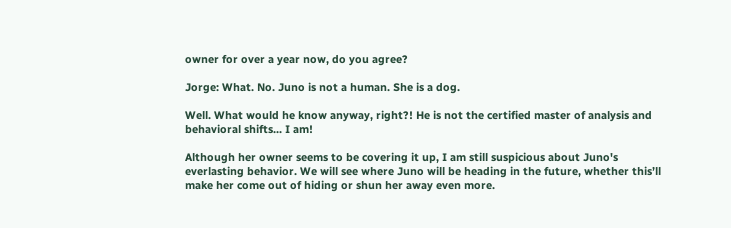owner for over a year now, do you agree?

Jorge: What. No. Juno is not a human. She is a dog.

Well. What would he know anyway, right?! He is not the certified master of analysis and behavioral shifts... I am!

Although her owner seems to be covering it up, I am still suspicious about Juno's everlasting behavior. We will see where Juno will be heading in the future, whether this’ll make her come out of hiding or shun her away even more.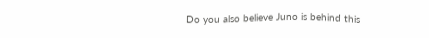Do you also believe Juno is behind this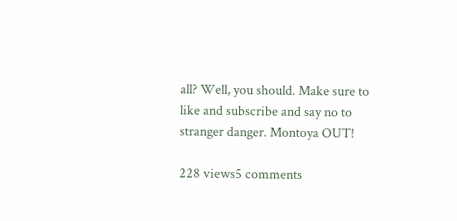all? Well, you should. Make sure to like and subscribe and say no to stranger danger. Montoya OUT!

228 views5 comments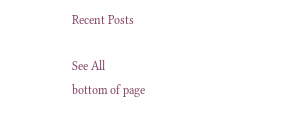Recent Posts

See All
bottom of page